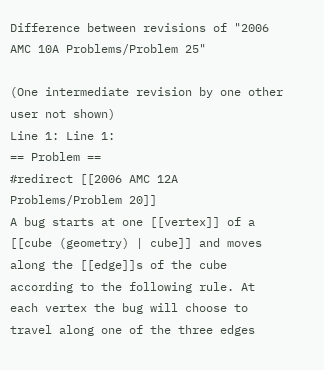Difference between revisions of "2006 AMC 10A Problems/Problem 25"

(One intermediate revision by one other user not shown)
Line 1: Line 1:
== Problem ==
#redirect [[2006 AMC 12A Problems/Problem 20]]
A bug starts at one [[vertex]] of a [[cube (geometry) | cube]] and moves along the [[edge]]s of the cube according to the following rule. At each vertex the bug will choose to travel along one of the three edges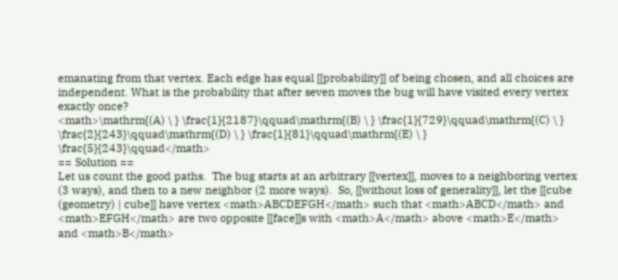emanating from that vertex. Each edge has equal [[probability]] of being chosen, and all choices are independent. What is the probability that after seven moves the bug will have visited every vertex exactly once?
<math>\mathrm{(A) \ } \frac{1}{2187}\qquad\mathrm{(B) \ } \frac{1}{729}\qquad\mathrm{(C) \ } \frac{2}{243}\qquad\mathrm{(D) \ } \frac{1}{81}\qquad\mathrm{(E) \ } \frac{5}{243}\qquad</math>
== Solution ==
Let us count the good paths.  The bug starts at an arbitrary [[vertex]], moves to a neighboring vertex (3 ways), and then to a new neighbor (2 more ways).  So, [[without loss of generality]], let the [[cube (geometry) | cube]] have vertex <math>ABCDEFGH</math> such that <math>ABCD</math> and <math>EFGH</math> are two opposite [[face]]s with <math>A</math> above <math>E</math> and <math>B</math>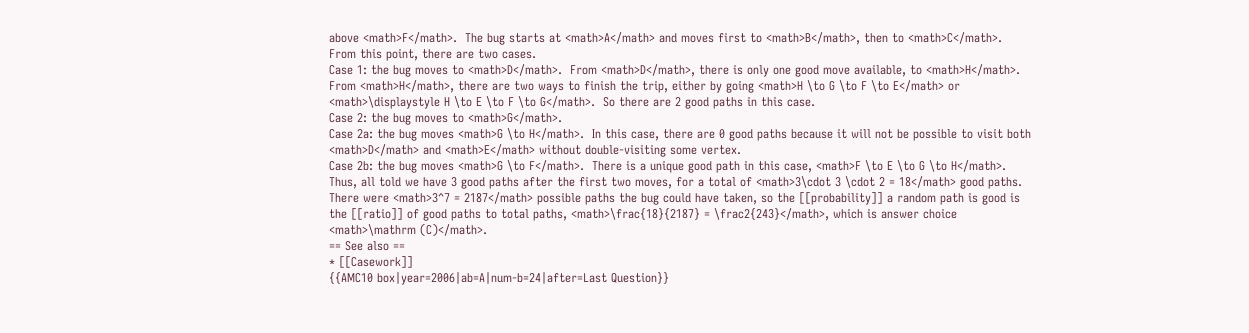above <math>F</math>.  The bug starts at <math>A</math> and moves first to <math>B</math>, then to <math>C</math>.
From this point, there are two cases.
Case 1: the bug moves to <math>D</math>.  From <math>D</math>, there is only one good move available, to <math>H</math>.  From <math>H</math>, there are two ways to finish the trip, either by going <math>H \to G \to F \to E</math> or <math>\displaystyle H \to E \to F \to G</math>.  So there are 2 good paths in this case.
Case 2: the bug moves to <math>G</math>.
Case 2a: the bug moves <math>G \to H</math>.  In this case, there are 0 good paths because it will not be possible to visit both <math>D</math> and <math>E</math> without double-visiting some vertex.
Case 2b: the bug moves <math>G \to F</math>.  There is a unique good path in this case, <math>F \to E \to G \to H</math>.
Thus, all told we have 3 good paths after the first two moves, for a total of <math>3\cdot 3 \cdot 2 = 18</math> good paths.  There were <math>3^7 = 2187</math> possible paths the bug could have taken, so the [[probability]] a random path is good is the [[ratio]] of good paths to total paths, <math>\frac{18}{2187} = \frac2{243}</math>, which is answer choice <math>\mathrm (C)</math>.
== See also ==
* [[Casework]]
{{AMC10 box|year=2006|ab=A|num-b=24|after=Last Question}}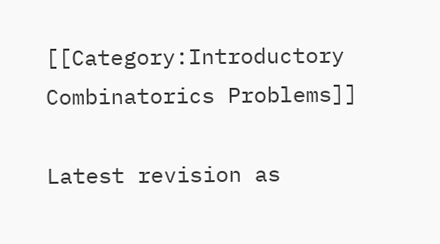[[Category:Introductory Combinatorics Problems]]

Latest revision as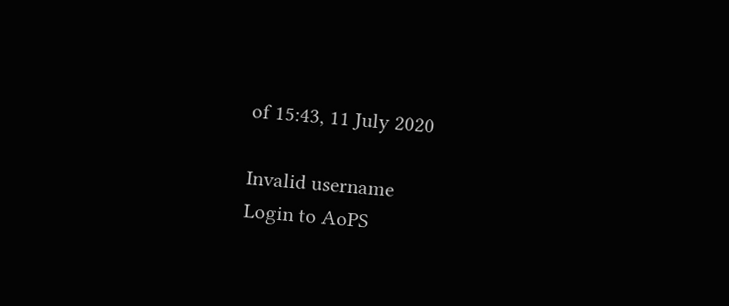of 15:43, 11 July 2020

Invalid username
Login to AoPS